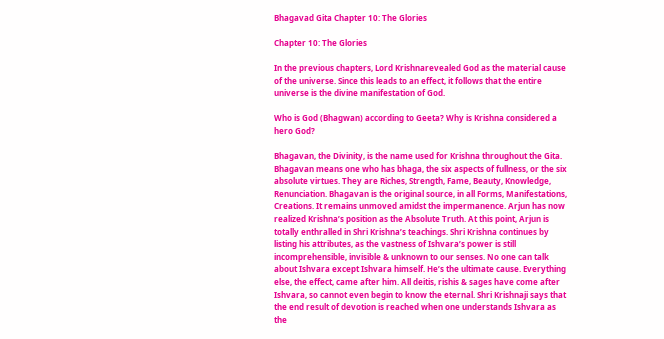Bhagavad Gita Chapter 10: The Glories

Chapter 10: The Glories

In the previous chapters, Lord Krishnarevealed God as the material cause of the universe. Since this leads to an effect, it follows that the entire universe is the divine manifestation of God.

Who is God (Bhagwan) according to Geeta? Why is Krishna considered a hero God?

Bhagavan, the Divinity, is the name used for Krishna throughout the Gita. Bhagavan means one who has bhaga, the six aspects of fullness, or the six absolute virtues. They are Riches, Strength, Fame, Beauty, Knowledge, Renunciation. Bhagavan is the original source, in all Forms, Manifestations, Creations. It remains unmoved amidst the impermanence. Arjun has now realized Krishna’s position as the Absolute Truth. At this point, Arjun is totally enthralled in Shri Krishna’s teachings. Shri Krishna continues by listing his attributes, as the vastness of Ishvara’s power is still incomprehensible, invisible & unknown to our senses. No one can talk about Ishvara except Ishvara himself. He’s the ultimate cause. Everything else, the effect, came after him. All deitis, rishis & sages have come after Ishvara, so cannot even begin to know the eternal. Shri Krishnaji says that the end result of devotion is reached when one understands Ishvara as the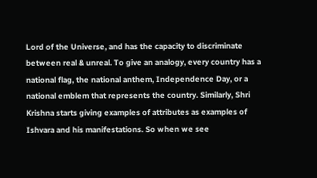Lord of the Universe, and has the capacity to discriminate between real & unreal. To give an analogy, every country has a national flag, the national anthem, Independence Day, or a national emblem that represents the country. Similarly, Shri Krishna starts giving examples of attributes as examples of Ishvara and his manifestations. So when we see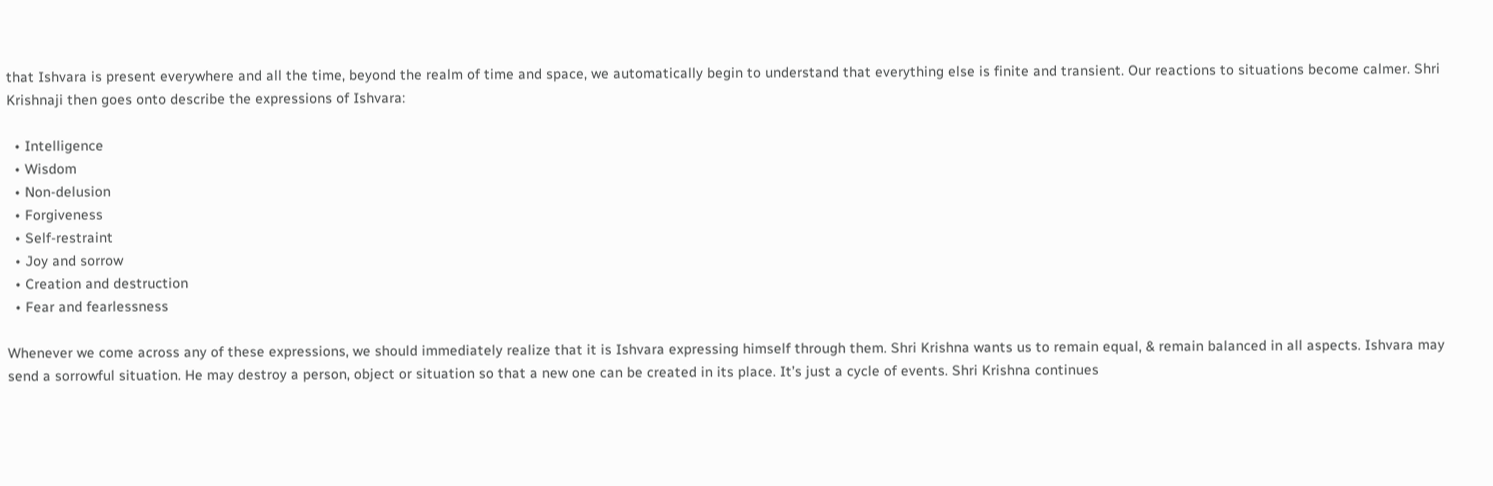that Ishvara is present everywhere and all the time, beyond the realm of time and space, we automatically begin to understand that everything else is finite and transient. Our reactions to situations become calmer. Shri Krishnaji then goes onto describe the expressions of Ishvara:

  • Intelligence
  • Wisdom
  • Non-delusion
  • Forgiveness
  • Self-restraint
  • Joy and sorrow
  • Creation and destruction
  • Fear and fearlessness

Whenever we come across any of these expressions, we should immediately realize that it is Ishvara expressing himself through them. Shri Krishna wants us to remain equal, & remain balanced in all aspects. Ishvara may send a sorrowful situation. He may destroy a person, object or situation so that a new one can be created in its place. It’s just a cycle of events. Shri Krishna continues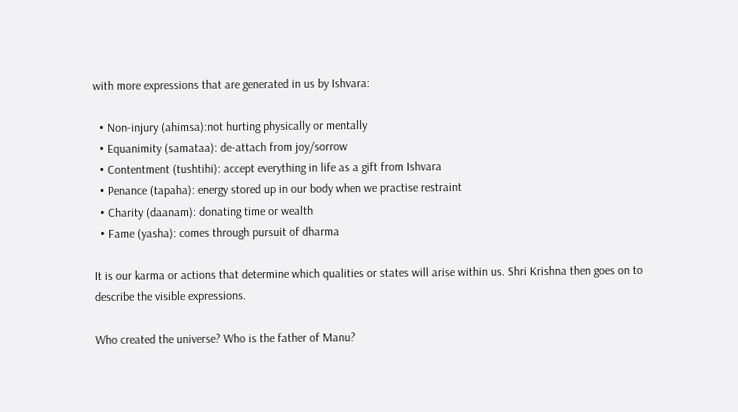with more expressions that are generated in us by Ishvara:

  • Non-injury (ahimsa):not hurting physically or mentally
  • Equanimity (samataa): de-attach from joy/sorrow
  • Contentment (tushtihi): accept everything in life as a gift from Ishvara
  • Penance (tapaha): energy stored up in our body when we practise restraint
  • Charity (daanam): donating time or wealth
  • Fame (yasha): comes through pursuit of dharma

It is our karma or actions that determine which qualities or states will arise within us. Shri Krishna then goes on to describe the visible expressions.

Who created the universe? Who is the father of Manu?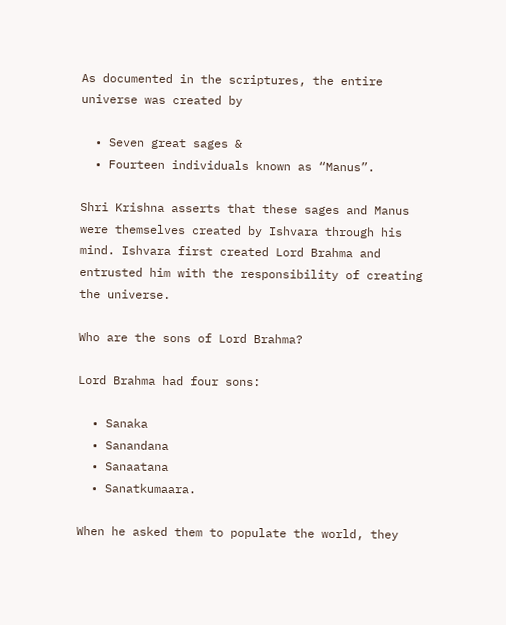As documented in the scriptures, the entire universe was created by

  • Seven great sages &
  • Fourteen individuals known as “Manus”.

Shri Krishna asserts that these sages and Manus were themselves created by Ishvara through his mind. Ishvara first created Lord Brahma and entrusted him with the responsibility of creating the universe.

Who are the sons of Lord Brahma?

Lord Brahma had four sons:

  • Sanaka
  • Sanandana
  • Sanaatana
  • Sanatkumaara.

When he asked them to populate the world, they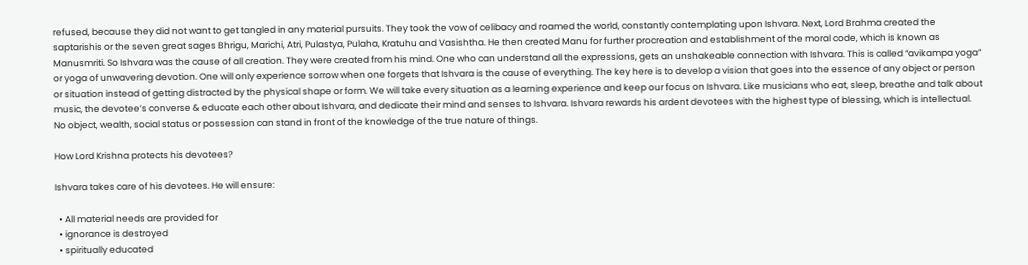refused, because they did not want to get tangled in any material pursuits. They took the vow of celibacy and roamed the world, constantly contemplating upon Ishvara. Next, Lord Brahma created the saptarishis or the seven great sages Bhrigu, Marichi, Atri, Pulastya, Pulaha, Kratuhu and Vasishtha. He then created Manu for further procreation and establishment of the moral code, which is known as Manusmriti. So Ishvara was the cause of all creation. They were created from his mind. One who can understand all the expressions, gets an unshakeable connection with Ishvara. This is called “avikampa yoga” or yoga of unwavering devotion. One will only experience sorrow when one forgets that Ishvara is the cause of everything. The key here is to develop a vision that goes into the essence of any object or person or situation instead of getting distracted by the physical shape or form. We will take every situation as a learning experience and keep our focus on Ishvara. Like musicians who eat, sleep, breathe and talk about music, the devotee’s converse & educate each other about Ishvara, and dedicate their mind and senses to Ishvara. Ishvara rewards his ardent devotees with the highest type of blessing, which is intellectual. No object, wealth, social status or possession can stand in front of the knowledge of the true nature of things.

How Lord Krishna protects his devotees?

Ishvara takes care of his devotees. He will ensure:

  • All material needs are provided for
  • ignorance is destroyed
  • spiritually educated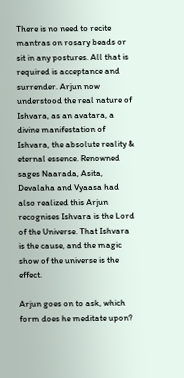There is no need to recite mantras on rosary beads or sit in any postures. All that is required is acceptance and surrender. Arjun now understood the real nature of Ishvara, as an avatara, a divine manifestation of Ishvara, the absolute reality & eternal essence. Renowned sages Naarada, Asita, Devalaha and Vyaasa had also realized this Arjun recognises Ishvara is the Lord of the Universe. That Ishvara is the cause, and the magic show of the universe is the effect.

Arjun goes on to ask, which form does he meditate upon?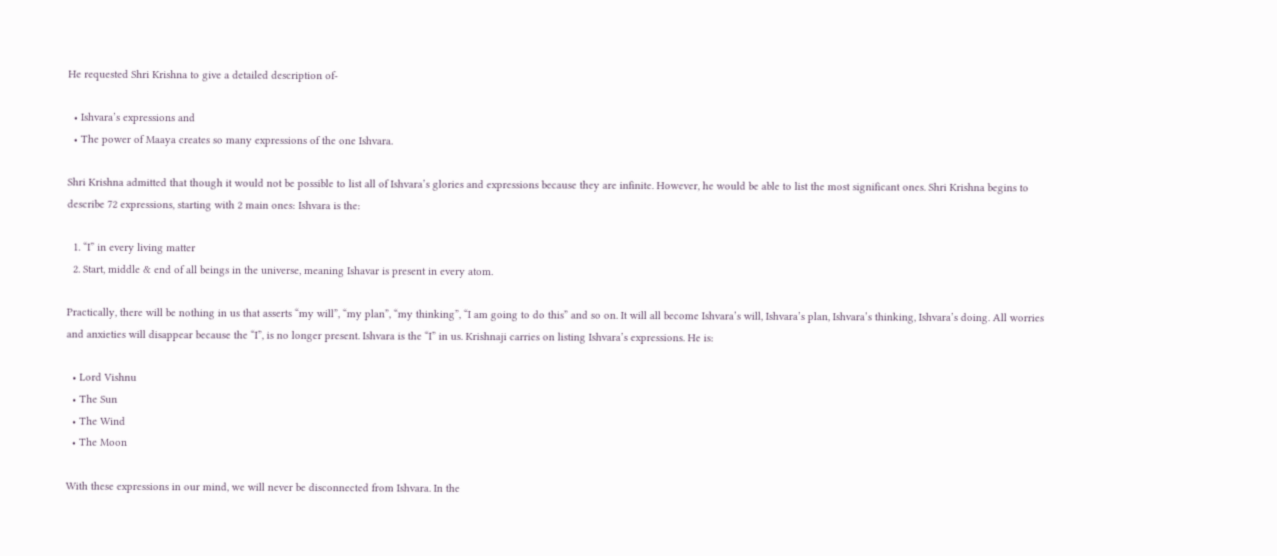He requested Shri Krishna to give a detailed description of-

  • Ishvara’s expressions and
  • The power of Maaya creates so many expressions of the one Ishvara.

Shri Krishna admitted that though it would not be possible to list all of Ishvara’s glories and expressions because they are infinite. However, he would be able to list the most significant ones. Shri Krishna begins to describe 72 expressions, starting with 2 main ones: Ishvara is the:

  1. “I” in every living matter
  2. Start, middle & end of all beings in the universe, meaning Ishavar is present in every atom.

Practically, there will be nothing in us that asserts “my will”, “my plan”, “my thinking”, “I am going to do this” and so on. It will all become Ishvara’s will, Ishvara’s plan, Ishvara’s thinking, Ishvara’s doing. All worries and anxieties will disappear because the “I”, is no longer present. Ishvara is the “I” in us. Krishnaji carries on listing Ishvara’s expressions. He is:

  • Lord Vishnu
  • The Sun
  • The Wind
  • The Moon

With these expressions in our mind, we will never be disconnected from Ishvara. In the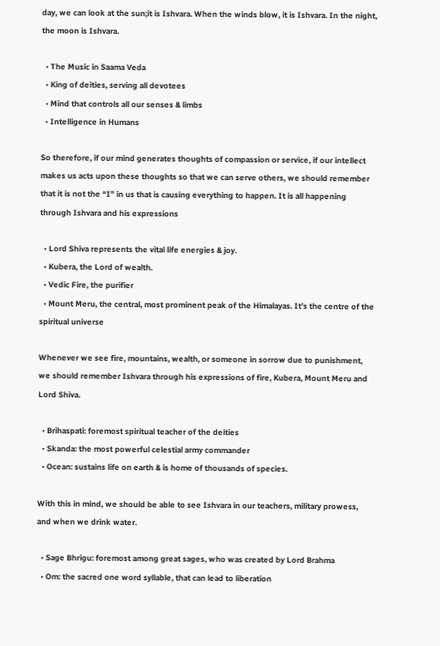day, we can look at the sun;it is Ishvara. When the winds blow, it is Ishvara. In the night, the moon is Ishvara.

  • The Music in Saama Veda
  • King of deities, serving all devotees
  • Mind that controls all our senses & limbs
  • Intelligence in Humans

So therefore, if our mind generates thoughts of compassion or service, if our intellect makes us acts upon these thoughts so that we can serve others, we should remember that it is not the “I” in us that is causing everything to happen. It is all happening through Ishvara and his expressions

  • Lord Shiva represents the vital life energies & joy.
  • Kubera, the Lord of wealth.
  • Vedic Fire, the purifier
  • Mount Meru, the central, most prominent peak of the Himalayas. It’s the centre of the spiritual universe

Whenever we see fire, mountains, wealth, or someone in sorrow due to punishment, we should remember Ishvara through his expressions of fire, Kubera, Mount Meru and Lord Shiva.

  • Brihaspati: foremost spiritual teacher of the deities
  • Skanda: the most powerful celestial army commander
  • Ocean: sustains life on earth & is home of thousands of species.

With this in mind, we should be able to see Ishvara in our teachers, military prowess, and when we drink water.

  • Sage Bhrigu: foremost among great sages, who was created by Lord Brahma
  • Om: the sacred one word syllable, that can lead to liberation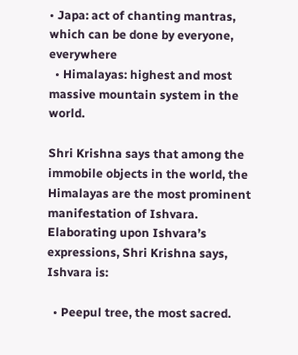• Japa: act of chanting mantras, which can be done by everyone, everywhere
  • Himalayas: highest and most massive mountain system in the world.

Shri Krishna says that among the immobile objects in the world, the Himalayas are the most prominent manifestation of Ishvara. Elaborating upon Ishvara’s expressions, Shri Krishna says, Ishvara is:

  • Peepul tree, the most sacred.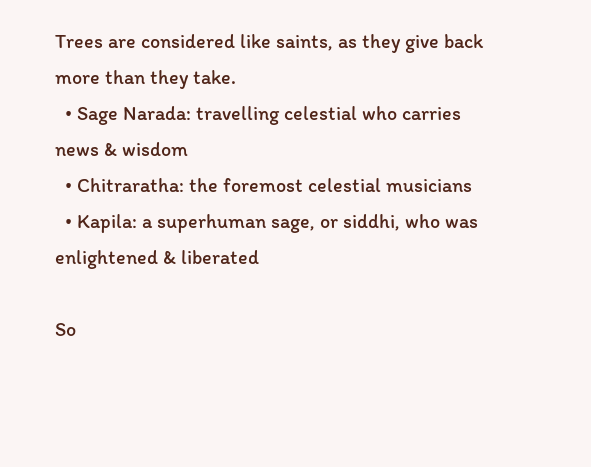Trees are considered like saints, as they give back more than they take.
  • Sage Narada: travelling celestial who carries news & wisdom
  • Chitraratha: the foremost celestial musicians
  • Kapila: a superhuman sage, or siddhi, who was enlightened & liberated

So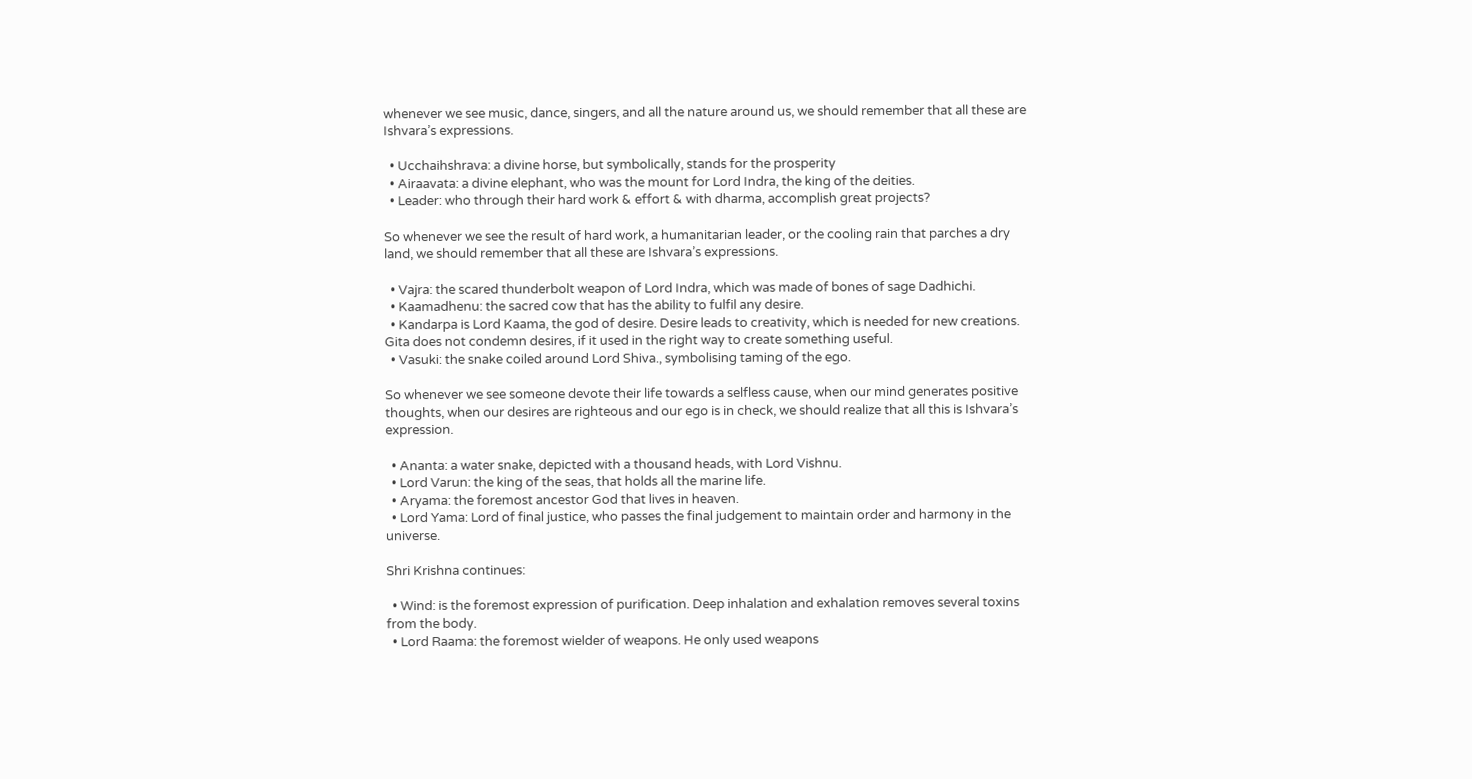whenever we see music, dance, singers, and all the nature around us, we should remember that all these are Ishvara’s expressions.

  • Ucchaihshrava: a divine horse, but symbolically, stands for the prosperity
  • Airaavata: a divine elephant, who was the mount for Lord Indra, the king of the deities.
  • Leader: who through their hard work & effort & with dharma, accomplish great projects?

So whenever we see the result of hard work, a humanitarian leader, or the cooling rain that parches a dry land, we should remember that all these are Ishvara’s expressions.

  • Vajra: the scared thunderbolt weapon of Lord Indra, which was made of bones of sage Dadhichi.
  • Kaamadhenu: the sacred cow that has the ability to fulfil any desire.
  • Kandarpa is Lord Kaama, the god of desire. Desire leads to creativity, which is needed for new creations. Gita does not condemn desires, if it used in the right way to create something useful.
  • Vasuki: the snake coiled around Lord Shiva., symbolising taming of the ego.

So whenever we see someone devote their life towards a selfless cause, when our mind generates positive thoughts, when our desires are righteous and our ego is in check, we should realize that all this is Ishvara’s expression.

  • Ananta: a water snake, depicted with a thousand heads, with Lord Vishnu.
  • Lord Varun: the king of the seas, that holds all the marine life.
  • Aryama: the foremost ancestor God that lives in heaven.
  • Lord Yama: Lord of final justice, who passes the final judgement to maintain order and harmony in the universe.

Shri Krishna continues:

  • Wind: is the foremost expression of purification. Deep inhalation and exhalation removes several toxins from the body.
  • Lord Raama: the foremost wielder of weapons. He only used weapons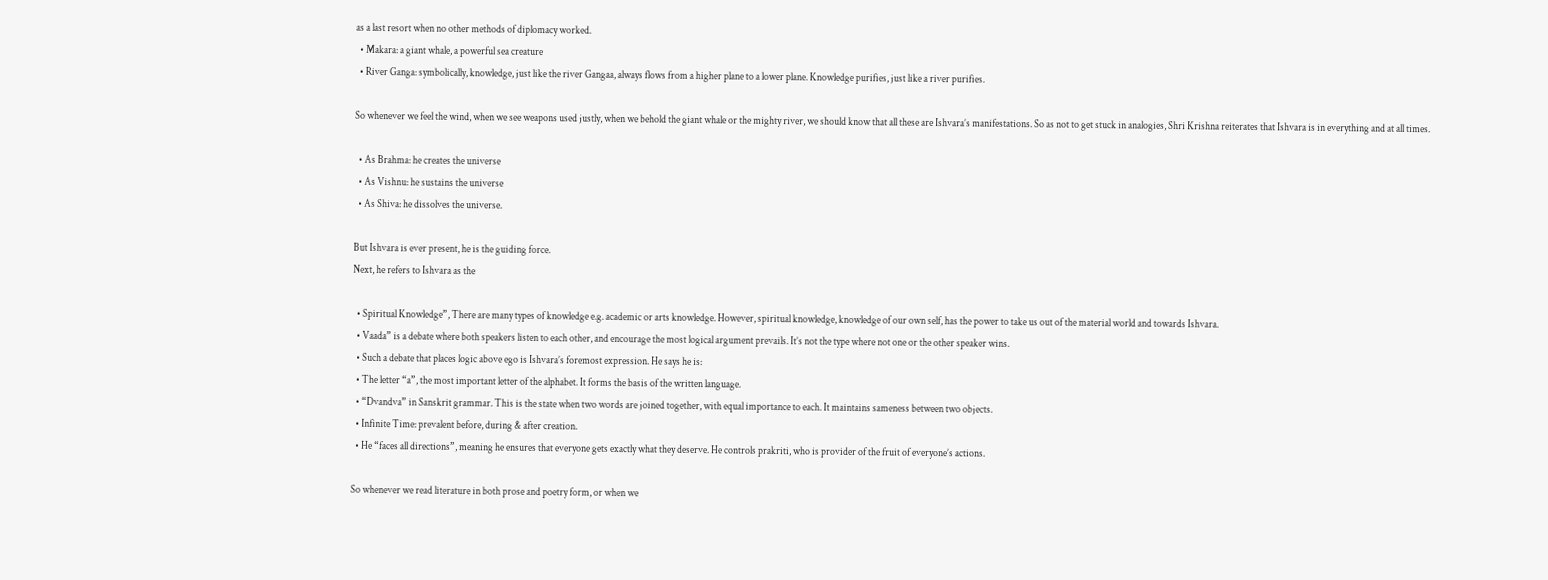as a last resort when no other methods of diplomacy worked.
  • Makara: a giant whale, a powerful sea creature
  • River Ganga: symbolically, knowledge, just like the river Gangaa, always flows from a higher plane to a lower plane. Knowledge purifies, just like a river purifies.

So whenever we feel the wind, when we see weapons used justly, when we behold the giant whale or the mighty river, we should know that all these are Ishvara’s manifestations. So as not to get stuck in analogies, Shri Krishna reiterates that Ishvara is in everything and at all times.

  • As Brahma: he creates the universe
  • As Vishnu: he sustains the universe
  • As Shiva: he dissolves the universe.

But Ishvara is ever present, he is the guiding force.
Next, he refers to Ishvara as the

  • Spiritual Knowledge”, There are many types of knowledge e.g. academic or arts knowledge. However, spiritual knowledge, knowledge of our own self, has the power to take us out of the material world and towards Ishvara.
  • Vaada” is a debate where both speakers listen to each other, and encourage the most logical argument prevails. It’s not the type where not one or the other speaker wins.
  • Such a debate that places logic above ego is Ishvara’s foremost expression. He says he is:
  • The letter “a”, the most important letter of the alphabet. It forms the basis of the written language.
  • “Dvandva” in Sanskrit grammar. This is the state when two words are joined together, with equal importance to each. It maintains sameness between two objects.
  • Infinite Time: prevalent before, during & after creation.
  • He “faces all directions”, meaning he ensures that everyone gets exactly what they deserve. He controls prakriti, who is provider of the fruit of everyone’s actions.

So whenever we read literature in both prose and poetry form, or when we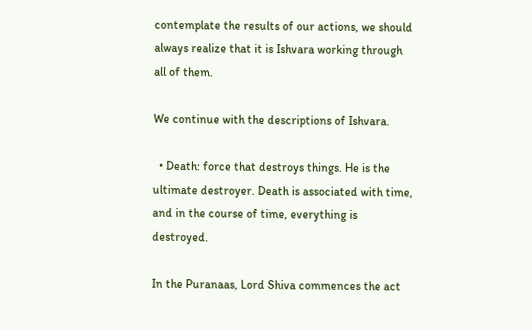contemplate the results of our actions, we should always realize that it is Ishvara working through all of them.

We continue with the descriptions of Ishvara.

  • Death: force that destroys things. He is the ultimate destroyer. Death is associated with time, and in the course of time, everything is destroyed.

In the Puranaas, Lord Shiva commences the act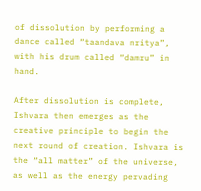of dissolution by performing a dance called “taandava nritya”, with his drum called “damru” in hand.

After dissolution is complete, Ishvara then emerges as the creative principle to begin the next round of creation. Ishvara is the “all matter” of the universe, as well as the energy pervading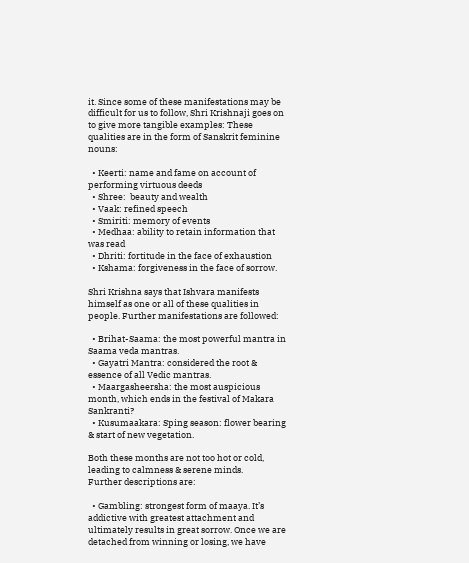it. Since some of these manifestations may be difficult for us to follow, Shri Krishnaji goes on to give more tangible examples: These qualities are in the form of Sanskrit feminine nouns:

  • Keerti: name and fame on account of performing virtuous deeds
  • Shree:  beauty and wealth
  • Vaak: refined speech
  • Smiriti: memory of events
  • Medhaa: ability to retain information that was read
  • Dhriti: fortitude in the face of exhaustion
  • Kshama: forgiveness in the face of sorrow.

Shri Krishna says that Ishvara manifests himself as one or all of these qualities in people. Further manifestations are followed:

  • Brihat-Saama: the most powerful mantra in Saama veda mantras.
  • Gayatri Mantra: considered the root & essence of all Vedic mantras.
  • Maargasheersha: the most auspicious month, which ends in the festival of Makara Sankranti?
  • Kusumaakara: Sping season: flower bearing & start of new vegetation.

Both these months are not too hot or cold, leading to calmness & serene minds.
Further descriptions are:

  • Gambling: strongest form of maaya. It’s addictive with greatest attachment and ultimately results in great sorrow. Once we are detached from winning or losing, we have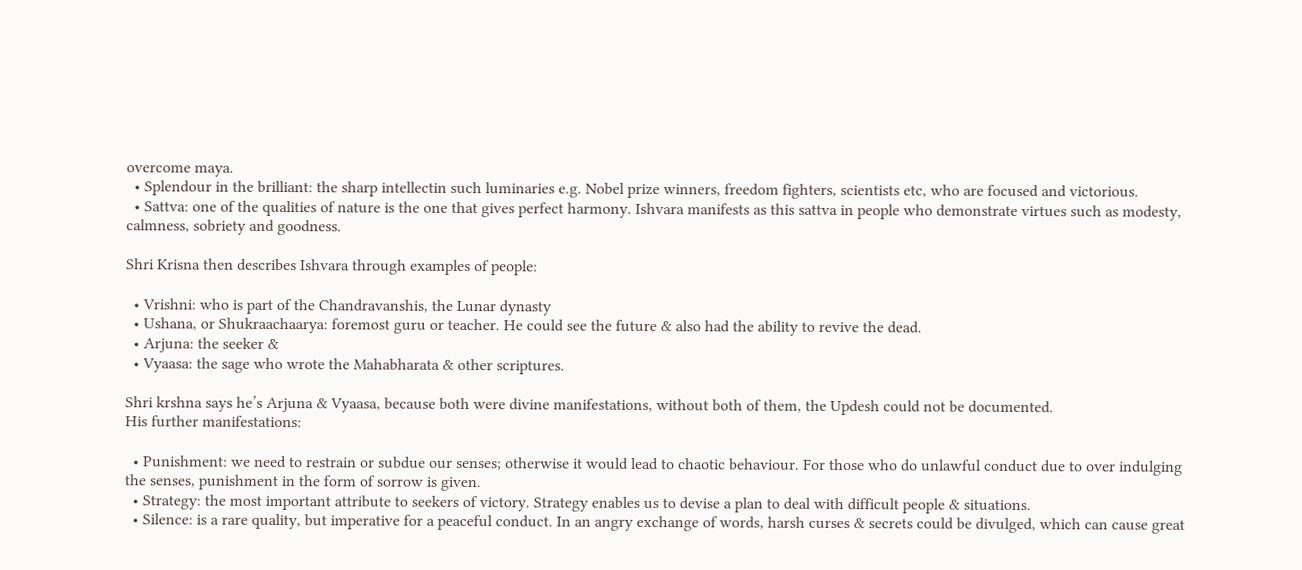overcome maya.
  • Splendour in the brilliant: the sharp intellectin such luminaries e.g. Nobel prize winners, freedom fighters, scientists etc, who are focused and victorious.
  • Sattva: one of the qualities of nature is the one that gives perfect harmony. Ishvara manifests as this sattva in people who demonstrate virtues such as modesty, calmness, sobriety and goodness.

Shri Krisna then describes Ishvara through examples of people:

  • Vrishni: who is part of the Chandravanshis, the Lunar dynasty
  • Ushana, or Shukraachaarya: foremost guru or teacher. He could see the future & also had the ability to revive the dead.
  • Arjuna: the seeker &
  • Vyaasa: the sage who wrote the Mahabharata & other scriptures.

Shri krshna says he’s Arjuna & Vyaasa, because both were divine manifestations, without both of them, the Updesh could not be documented.
His further manifestations:

  • Punishment: we need to restrain or subdue our senses; otherwise it would lead to chaotic behaviour. For those who do unlawful conduct due to over indulging the senses, punishment in the form of sorrow is given.
  • Strategy: the most important attribute to seekers of victory. Strategy enables us to devise a plan to deal with difficult people & situations.
  • Silence: is a rare quality, but imperative for a peaceful conduct. In an angry exchange of words, harsh curses & secrets could be divulged, which can cause great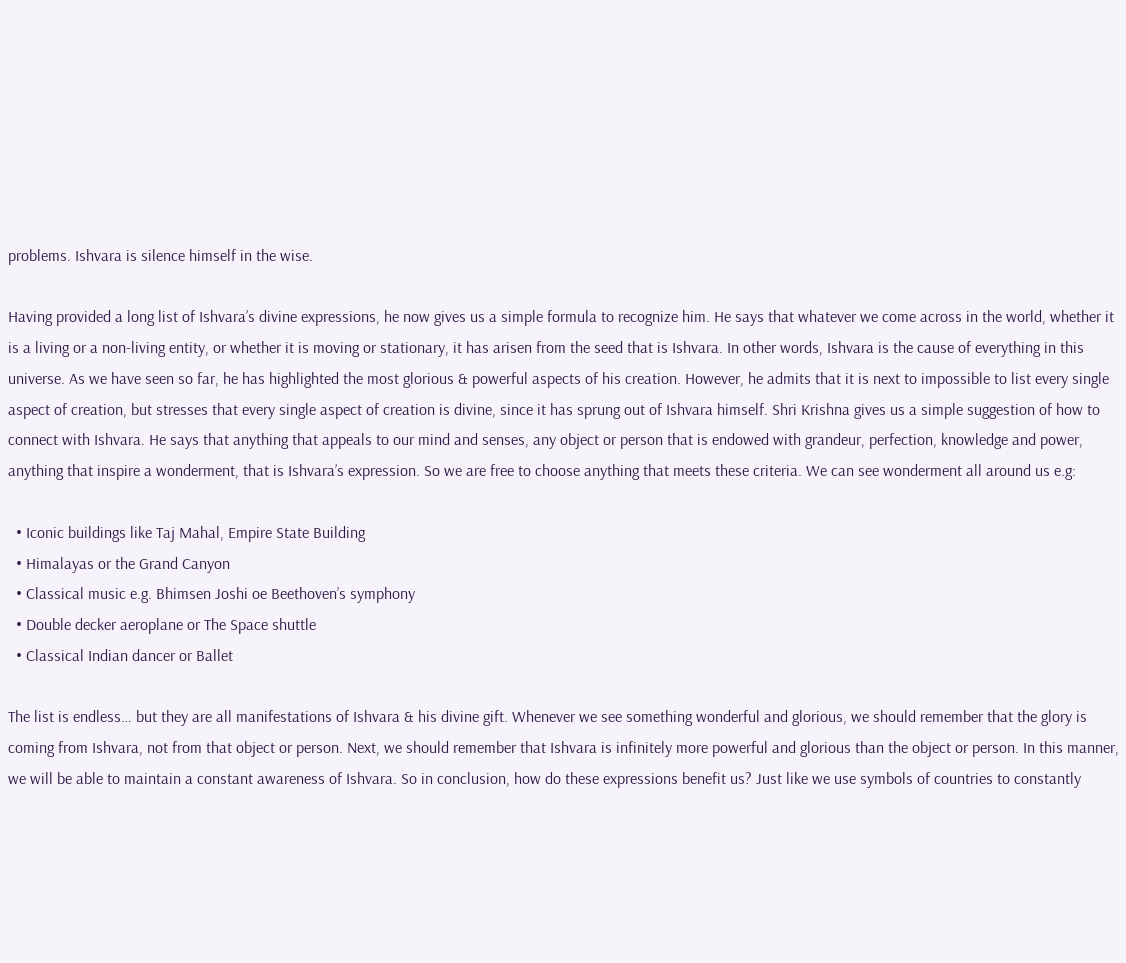problems. Ishvara is silence himself in the wise.

Having provided a long list of Ishvara’s divine expressions, he now gives us a simple formula to recognize him. He says that whatever we come across in the world, whether it is a living or a non-living entity, or whether it is moving or stationary, it has arisen from the seed that is Ishvara. In other words, Ishvara is the cause of everything in this universe. As we have seen so far, he has highlighted the most glorious & powerful aspects of his creation. However, he admits that it is next to impossible to list every single aspect of creation, but stresses that every single aspect of creation is divine, since it has sprung out of Ishvara himself. Shri Krishna gives us a simple suggestion of how to connect with Ishvara. He says that anything that appeals to our mind and senses, any object or person that is endowed with grandeur, perfection, knowledge and power, anything that inspire a wonderment, that is Ishvara’s expression. So we are free to choose anything that meets these criteria. We can see wonderment all around us e.g:

  • Iconic buildings like Taj Mahal, Empire State Building
  • Himalayas or the Grand Canyon
  • Classical music e.g. Bhimsen Joshi oe Beethoven’s symphony
  • Double decker aeroplane or The Space shuttle
  • Classical Indian dancer or Ballet

The list is endless… but they are all manifestations of Ishvara & his divine gift. Whenever we see something wonderful and glorious, we should remember that the glory is coming from Ishvara, not from that object or person. Next, we should remember that Ishvara is infinitely more powerful and glorious than the object or person. In this manner, we will be able to maintain a constant awareness of Ishvara. So in conclusion, how do these expressions benefit us? Just like we use symbols of countries to constantly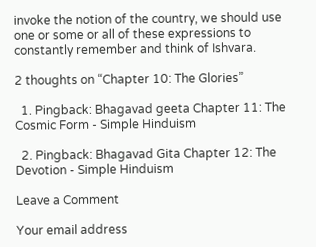invoke the notion of the country, we should use one or some or all of these expressions to constantly remember and think of Ishvara.

2 thoughts on “Chapter 10: The Glories”

  1. Pingback: Bhagavad geeta Chapter 11: The Cosmic Form - Simple Hinduism

  2. Pingback: Bhagavad Gita Chapter 12: The Devotion - Simple Hinduism

Leave a Comment

Your email address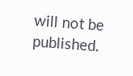will not be published.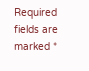Required fields are marked *